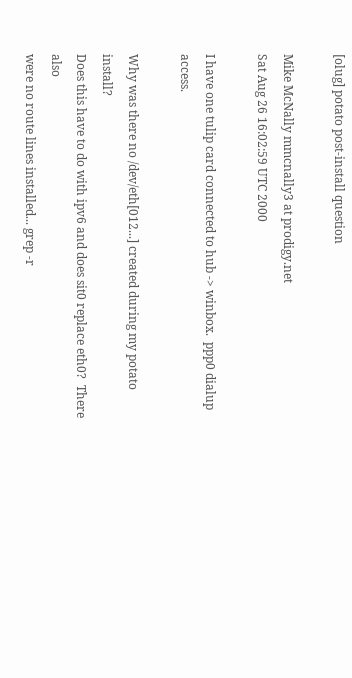[olug] potato post-install question

Mike McNally mmcnally3 at prodigy.net
Sat Aug 26 16:02:59 UTC 2000

I have one tulip card connected to hub -> winbox.  ppp0 dialup access.

Why was there no /dev/eth[012...] created during my potato install?
Does this have to do with ipv6 and does sit0 replace eth0?  There also
were no route lines installed... grep -r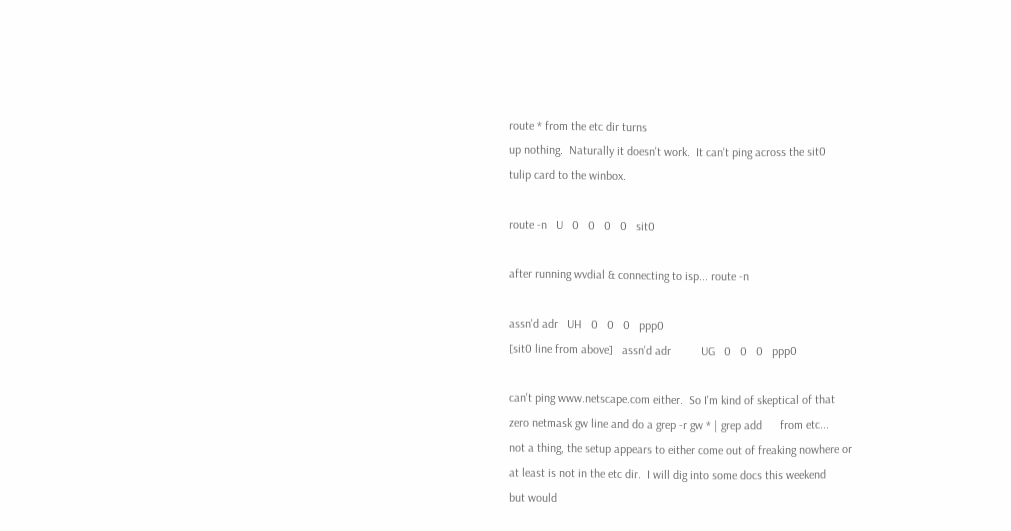route * from the etc dir turns
up nothing.  Naturally it doesn't work.  It can't ping across the sit0
tulip card to the winbox.

route -n   U   0   0   0   0   sit0

after running wvdial & connecting to isp... route -n

assn'd adr   UH   0   0   0   ppp0
[sit0 line from above]   assn'd adr          UG   0   0   0   ppp0

can't ping www.netscape.com either.  So I'm kind of skeptical of that
zero netmask gw line and do a grep -r gw * | grep add      from etc...
not a thing, the setup appears to either come out of freaking nowhere or
at least is not in the etc dir.  I will dig into some docs this weekend
but would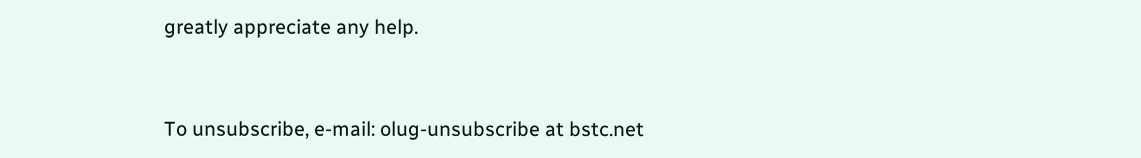greatly appreciate any help.


To unsubscribe, e-mail: olug-unsubscribe at bstc.net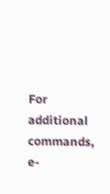For additional commands, e-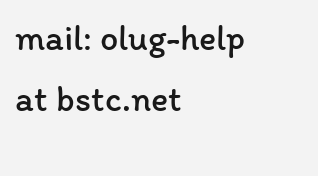mail: olug-help at bstc.net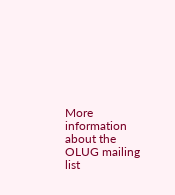More information about the OLUG mailing list